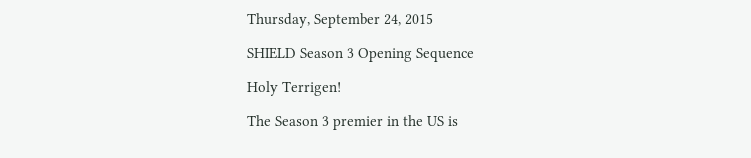Thursday, September 24, 2015

SHIELD Season 3 Opening Sequence

Holy Terrigen!

The Season 3 premier in the US is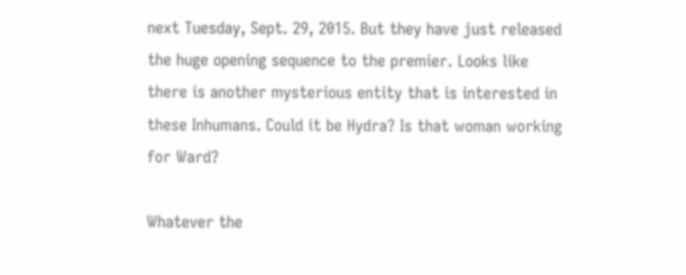next Tuesday, Sept. 29, 2015. But they have just released the huge opening sequence to the premier. Looks like there is another mysterious entity that is interested in these Inhumans. Could it be Hydra? Is that woman working for Ward?

Whatever the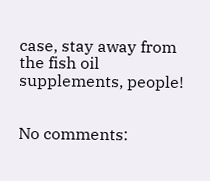case, stay away from the fish oil supplements, people!


No comments: